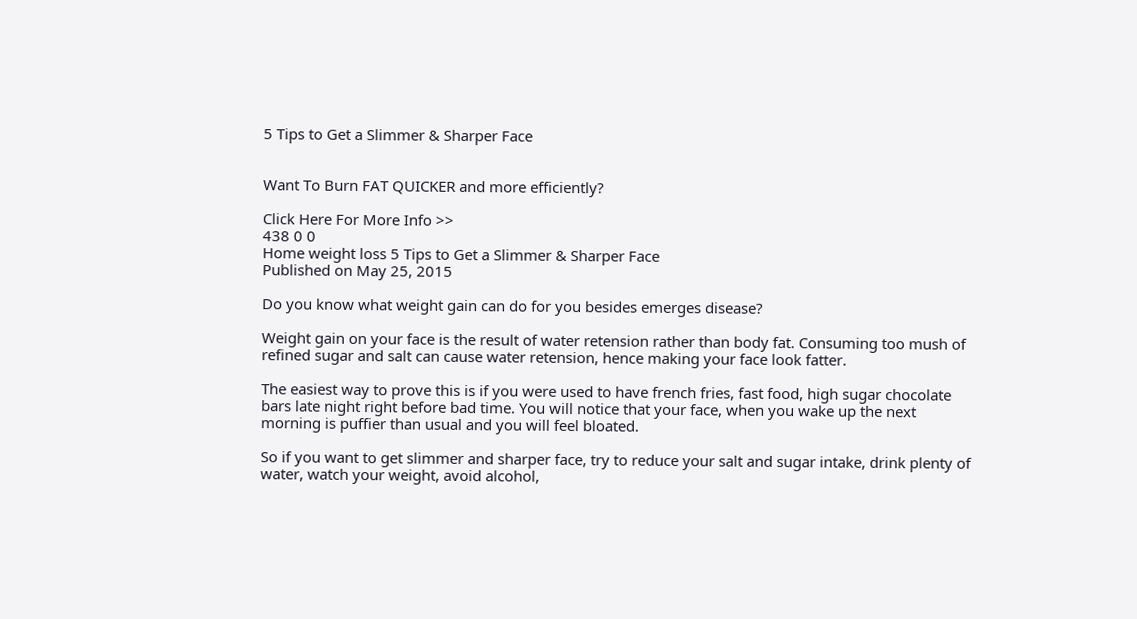5 Tips to Get a Slimmer & Sharper Face


Want To Burn FAT QUICKER and more efficiently?

Click Here For More Info >>
438 0 0
Home weight loss 5 Tips to Get a Slimmer & Sharper Face
Published on May 25, 2015

Do you know what weight gain can do for you besides emerges disease?

Weight gain on your face is the result of water retension rather than body fat. Consuming too mush of refined sugar and salt can cause water retension, hence making your face look fatter.

The easiest way to prove this is if you were used to have french fries, fast food, high sugar chocolate bars late night right before bad time. You will notice that your face, when you wake up the next morning is puffier than usual and you will feel bloated.

So if you want to get slimmer and sharper face, try to reduce your salt and sugar intake, drink plenty of water, watch your weight, avoid alcohol,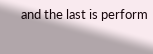and the last is perform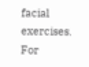facial exercises. For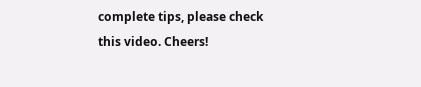complete tips, please check this video. Cheers!